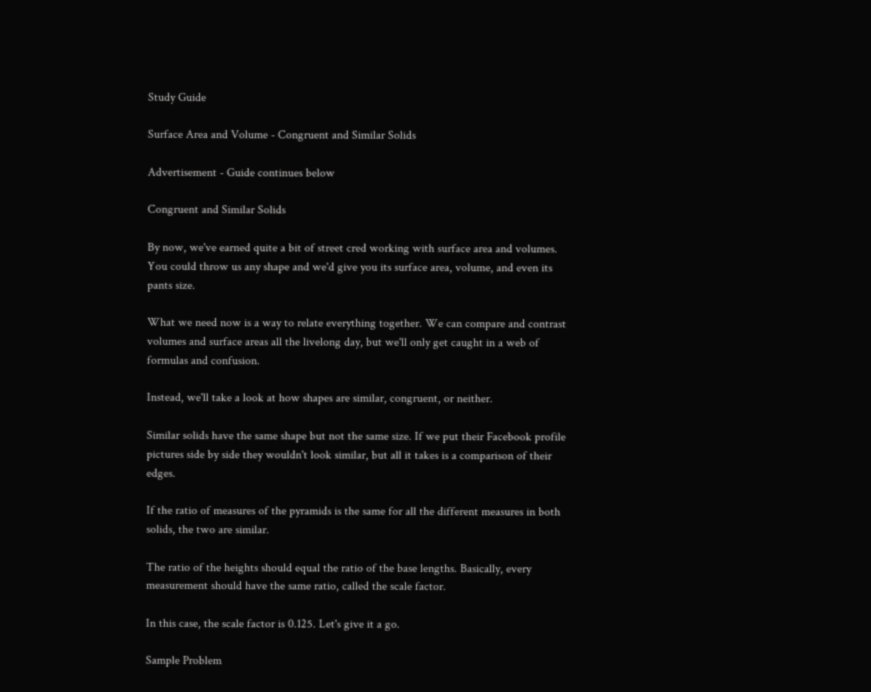Study Guide

Surface Area and Volume - Congruent and Similar Solids

Advertisement - Guide continues below

Congruent and Similar Solids

By now, we've earned quite a bit of street cred working with surface area and volumes. You could throw us any shape and we'd give you its surface area, volume, and even its pants size.

What we need now is a way to relate everything together. We can compare and contrast volumes and surface areas all the livelong day, but we'll only get caught in a web of formulas and confusion.

Instead, we'll take a look at how shapes are similar, congruent, or neither.

Similar solids have the same shape but not the same size. If we put their Facebook profile pictures side by side they wouldn't look similar, but all it takes is a comparison of their edges.

If the ratio of measures of the pyramids is the same for all the different measures in both solids, the two are similar.

The ratio of the heights should equal the ratio of the base lengths. Basically, every measurement should have the same ratio, called the scale factor.

In this case, the scale factor is 0.125. Let's give it a go.

Sample Problem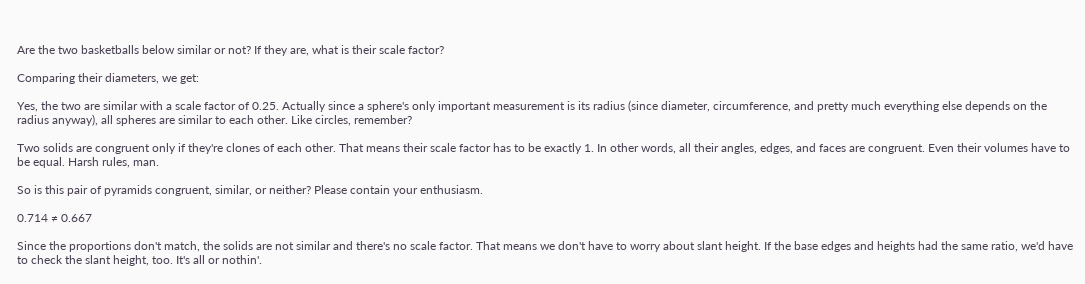Are the two basketballs below similar or not? If they are, what is their scale factor?

Comparing their diameters, we get:

Yes, the two are similar with a scale factor of 0.25. Actually since a sphere's only important measurement is its radius (since diameter, circumference, and pretty much everything else depends on the radius anyway), all spheres are similar to each other. Like circles, remember?

Two solids are congruent only if they're clones of each other. That means their scale factor has to be exactly 1. In other words, all their angles, edges, and faces are congruent. Even their volumes have to be equal. Harsh rules, man.

So is this pair of pyramids congruent, similar, or neither? Please contain your enthusiasm.

0.714 ≠ 0.667

Since the proportions don't match, the solids are not similar and there's no scale factor. That means we don't have to worry about slant height. If the base edges and heights had the same ratio, we'd have to check the slant height, too. It's all or nothin'.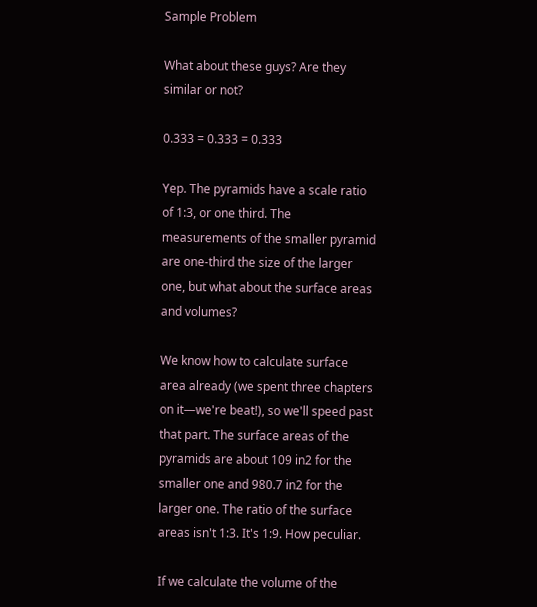Sample Problem

What about these guys? Are they similar or not?

0.333 = 0.333 = 0.333

Yep. The pyramids have a scale ratio of 1:3, or one third. The measurements of the smaller pyramid are one-third the size of the larger one, but what about the surface areas and volumes?

We know how to calculate surface area already (we spent three chapters on it—we're beat!), so we'll speed past that part. The surface areas of the pyramids are about 109 in2 for the smaller one and 980.7 in2 for the larger one. The ratio of the surface areas isn't 1:3. It's 1:9. How peculiar.

If we calculate the volume of the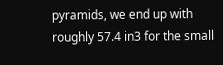pyramids, we end up with roughly 57.4 in3 for the small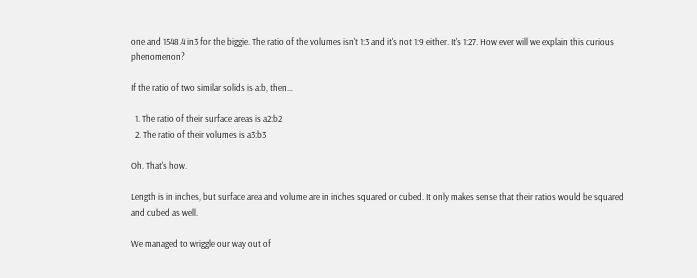one and 1548.4 in3 for the biggie. The ratio of the volumes isn't 1:3 and it's not 1:9 either. It's 1:27. How ever will we explain this curious phenomenon?

If the ratio of two similar solids is a:b, then…

  1. The ratio of their surface areas is a2:b2
  2. The ratio of their volumes is a3:b3

Oh. That's how.

Length is in inches, but surface area and volume are in inches squared or cubed. It only makes sense that their ratios would be squared and cubed as well.

We managed to wriggle our way out of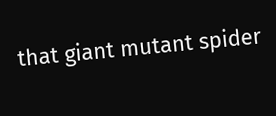that giant mutant spider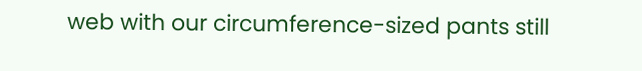web with our circumference-sized pants still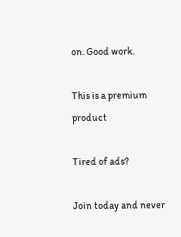on. Good work.

This is a premium product

Tired of ads?

Join today and never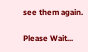see them again.

Please Wait...